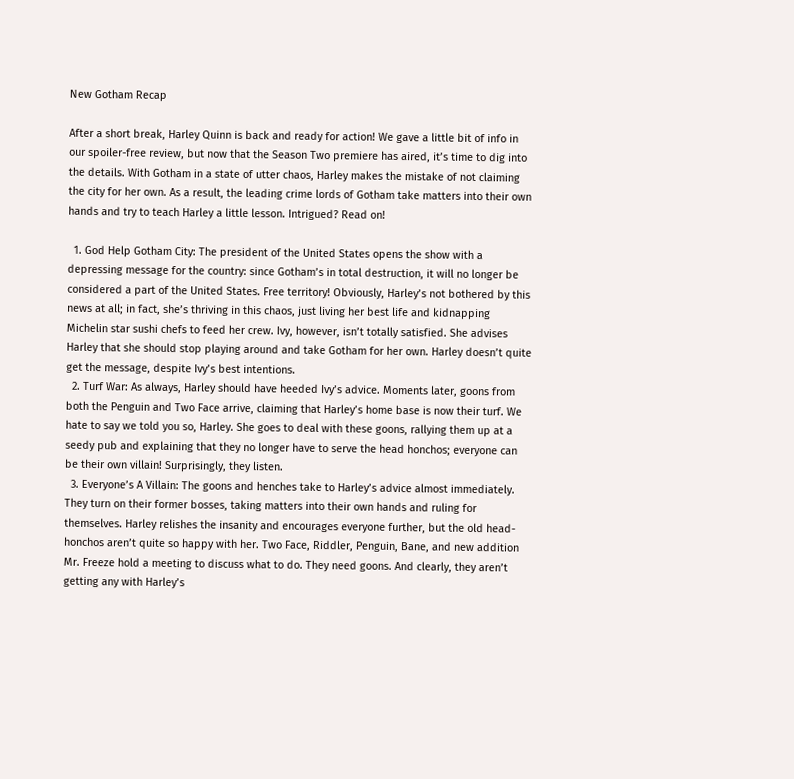New Gotham Recap

After a short break, Harley Quinn is back and ready for action! We gave a little bit of info in our spoiler-free review, but now that the Season Two premiere has aired, it’s time to dig into the details. With Gotham in a state of utter chaos, Harley makes the mistake of not claiming the city for her own. As a result, the leading crime lords of Gotham take matters into their own hands and try to teach Harley a little lesson. Intrigued? Read on!

  1. God Help Gotham City: The president of the United States opens the show with a depressing message for the country: since Gotham’s in total destruction, it will no longer be considered a part of the United States. Free territory! Obviously, Harley’s not bothered by this news at all; in fact, she’s thriving in this chaos, just living her best life and kidnapping Michelin star sushi chefs to feed her crew. Ivy, however, isn’t totally satisfied. She advises Harley that she should stop playing around and take Gotham for her own. Harley doesn’t quite get the message, despite Ivy’s best intentions.
  2. Turf War: As always, Harley should have heeded Ivy’s advice. Moments later, goons from both the Penguin and Two Face arrive, claiming that Harley’s home base is now their turf. We hate to say we told you so, Harley. She goes to deal with these goons, rallying them up at a seedy pub and explaining that they no longer have to serve the head honchos; everyone can be their own villain! Surprisingly, they listen.
  3. Everyone’s A Villain: The goons and henches take to Harley’s advice almost immediately. They turn on their former bosses, taking matters into their own hands and ruling for themselves. Harley relishes the insanity and encourages everyone further, but the old head-honchos aren’t quite so happy with her. Two Face, Riddler, Penguin, Bane, and new addition Mr. Freeze hold a meeting to discuss what to do. They need goons. And clearly, they aren’t getting any with Harley’s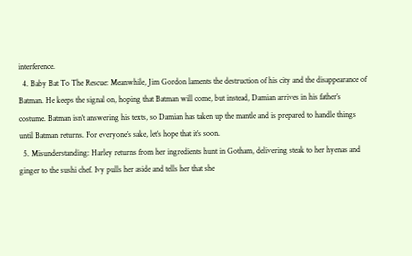interference.
  4. Baby Bat To The Rescue: Meanwhile, Jim Gordon laments the destruction of his city and the disappearance of Batman. He keeps the signal on, hoping that Batman will come, but instead, Damian arrives in his father’s costume. Batman isn’t answering his texts, so Damian has taken up the mantle and is prepared to handle things until Batman returns. For everyone’s sake, let’s hope that it’s soon.
  5. Misunderstanding: Harley returns from her ingredients hunt in Gotham, delivering steak to her hyenas and ginger to the sushi chef. Ivy pulls her aside and tells her that she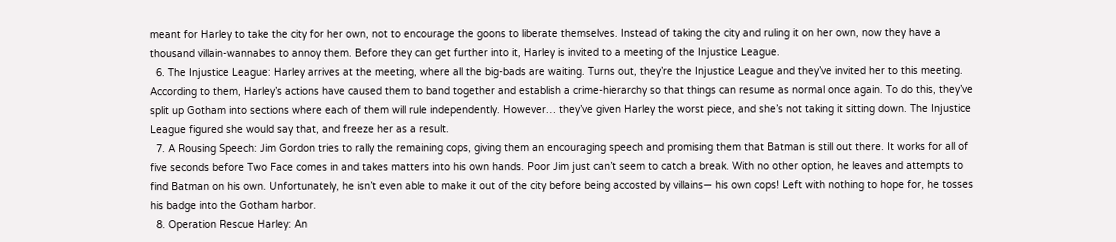meant for Harley to take the city for her own, not to encourage the goons to liberate themselves. Instead of taking the city and ruling it on her own, now they have a thousand villain-wannabes to annoy them. Before they can get further into it, Harley is invited to a meeting of the Injustice League.
  6. The Injustice League: Harley arrives at the meeting, where all the big-bads are waiting. Turns out, they’re the Injustice League and they’ve invited her to this meeting. According to them, Harley’s actions have caused them to band together and establish a crime-hierarchy so that things can resume as normal once again. To do this, they’ve split up Gotham into sections where each of them will rule independently. However… they’ve given Harley the worst piece, and she’s not taking it sitting down. The Injustice League figured she would say that, and freeze her as a result.
  7. A Rousing Speech: Jim Gordon tries to rally the remaining cops, giving them an encouraging speech and promising them that Batman is still out there. It works for all of five seconds before Two Face comes in and takes matters into his own hands. Poor Jim just can’t seem to catch a break. With no other option, he leaves and attempts to find Batman on his own. Unfortunately, he isn’t even able to make it out of the city before being accosted by villains— his own cops! Left with nothing to hope for, he tosses his badge into the Gotham harbor.
  8. Operation Rescue Harley: An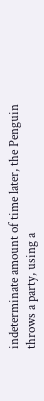indeterminate amount of time later, the Penguin throws a party, using a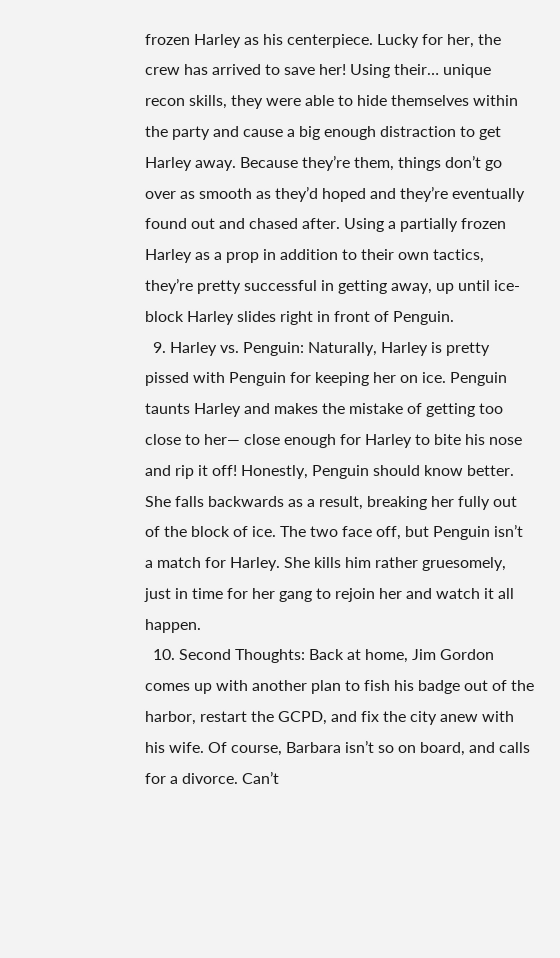frozen Harley as his centerpiece. Lucky for her, the crew has arrived to save her! Using their… unique recon skills, they were able to hide themselves within the party and cause a big enough distraction to get Harley away. Because they’re them, things don’t go over as smooth as they’d hoped and they’re eventually found out and chased after. Using a partially frozen Harley as a prop in addition to their own tactics, they’re pretty successful in getting away, up until ice-block Harley slides right in front of Penguin.
  9. Harley vs. Penguin: Naturally, Harley is pretty pissed with Penguin for keeping her on ice. Penguin taunts Harley and makes the mistake of getting too close to her— close enough for Harley to bite his nose and rip it off! Honestly, Penguin should know better. She falls backwards as a result, breaking her fully out of the block of ice. The two face off, but Penguin isn’t a match for Harley. She kills him rather gruesomely, just in time for her gang to rejoin her and watch it all happen.
  10. Second Thoughts: Back at home, Jim Gordon comes up with another plan to fish his badge out of the harbor, restart the GCPD, and fix the city anew with his wife. Of course, Barbara isn’t so on board, and calls for a divorce. Can’t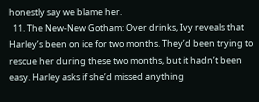honestly say we blame her.
  11. The New-New Gotham: Over drinks, Ivy reveals that Harley’s been on ice for two months. They’d been trying to rescue her during these two months, but it hadn’t been easy. Harley asks if she’d missed anything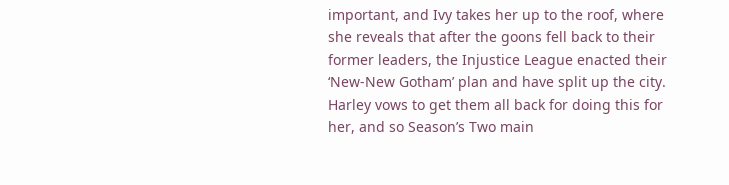important, and Ivy takes her up to the roof, where she reveals that after the goons fell back to their former leaders, the Injustice League enacted their ‘New-New Gotham’ plan and have split up the city. Harley vows to get them all back for doing this for her, and so Season’s Two main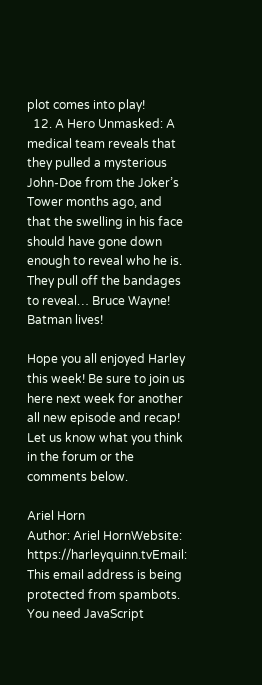plot comes into play!
  12. A Hero Unmasked: A medical team reveals that they pulled a mysterious John-Doe from the Joker’s Tower months ago, and that the swelling in his face should have gone down enough to reveal who he is. They pull off the bandages to reveal… Bruce Wayne! Batman lives!

Hope you all enjoyed Harley this week! Be sure to join us here next week for another all new episode and recap! Let us know what you think in the forum or the comments below.

Ariel Horn
Author: Ariel HornWebsite: https://harleyquinn.tvEmail: This email address is being protected from spambots. You need JavaScript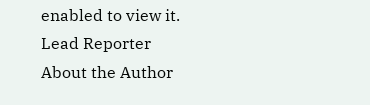enabled to view it.
Lead Reporter
About the Author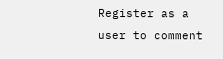Register as a user to comment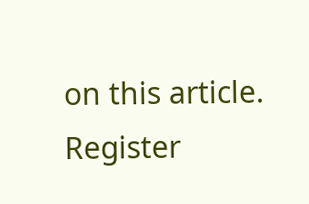on this article. Register